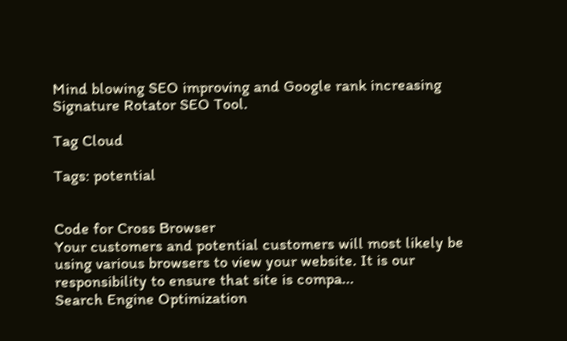Mind blowing SEO improving and Google rank increasing Signature Rotator SEO Tool.

Tag Cloud

Tags: potential


Code for Cross Browser
Your customers and potential customers will most likely be using various browsers to view your website. It is our responsibility to ensure that site is compa...
Search Engine Optimization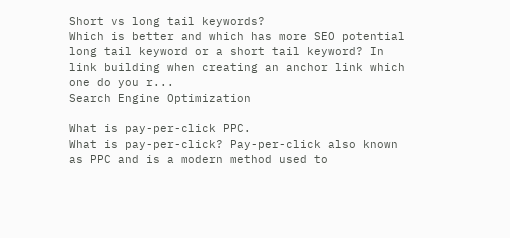Short vs long tail keywords?
Which is better and which has more SEO potential long tail keyword or a short tail keyword? In link building when creating an anchor link which one do you r...
Search Engine Optimization

What is pay-per-click PPC.
What is pay-per-click? Pay-per-click also known as PPC and is a modern method used to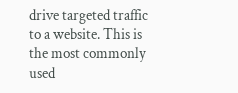drive targeted traffic to a website. This is the most commonly used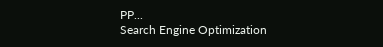PP...
Search Engine Optimization